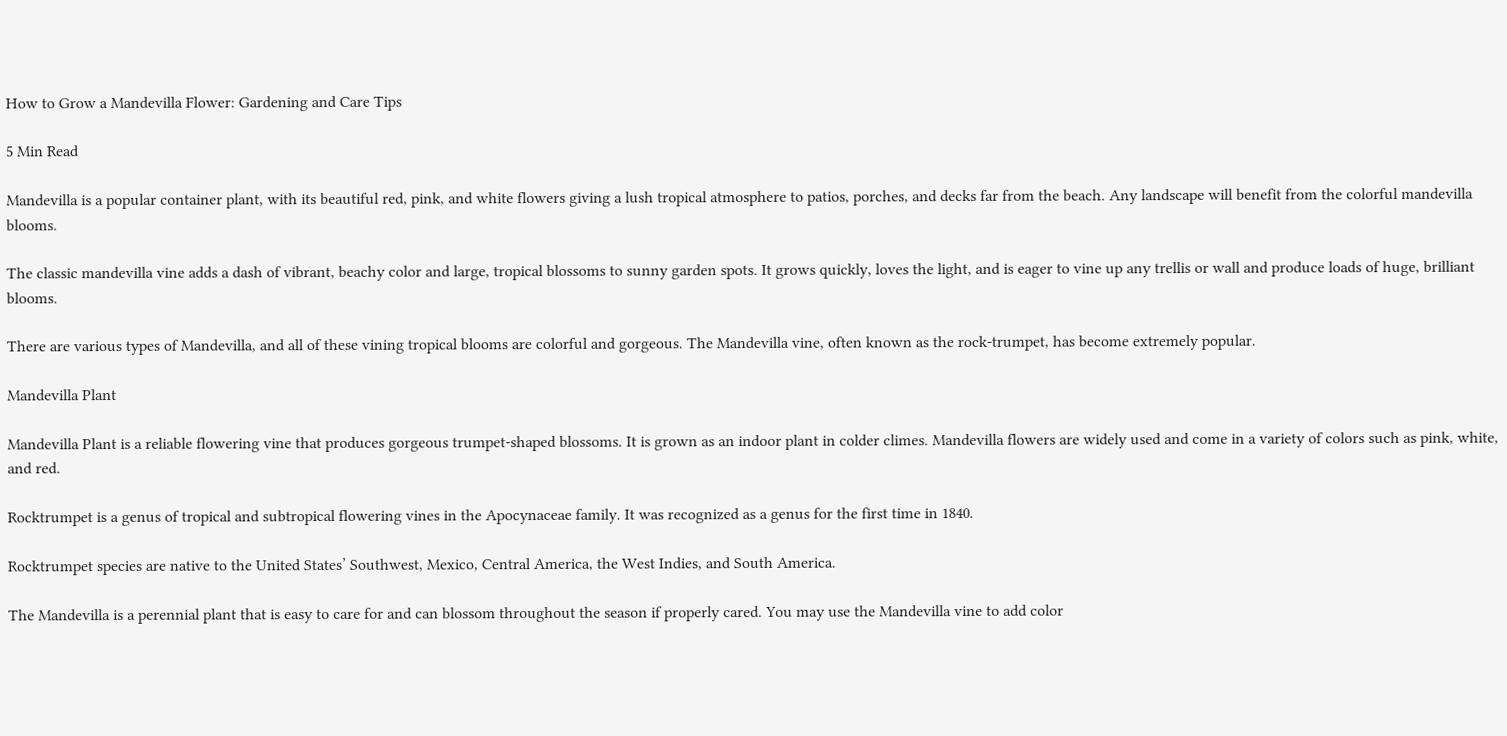How to Grow a Mandevilla Flower: Gardening and Care Tips

5 Min Read

Mandevilla is a popular container plant, with its beautiful red, pink, and white flowers giving a lush tropical atmosphere to patios, porches, and decks far from the beach. Any landscape will benefit from the colorful mandevilla blooms.

The classic mandevilla vine adds a dash of vibrant, beachy color and large, tropical blossoms to sunny garden spots. It grows quickly, loves the light, and is eager to vine up any trellis or wall and produce loads of huge, brilliant blooms.

There are various types of Mandevilla, and all of these vining tropical blooms are colorful and gorgeous. The Mandevilla vine, often known as the rock-trumpet, has become extremely popular.

Mandevilla Plant

Mandevilla Plant is a reliable flowering vine that produces gorgeous trumpet-shaped blossoms. It is grown as an indoor plant in colder climes. Mandevilla flowers are widely used and come in a variety of colors such as pink, white, and red.

Rocktrumpet is a genus of tropical and subtropical flowering vines in the Apocynaceae family. It was recognized as a genus for the first time in 1840.

Rocktrumpet species are native to the United States’ Southwest, Mexico, Central America, the West Indies, and South America.

The Mandevilla is a perennial plant that is easy to care for and can blossom throughout the season if properly cared. You may use the Mandevilla vine to add color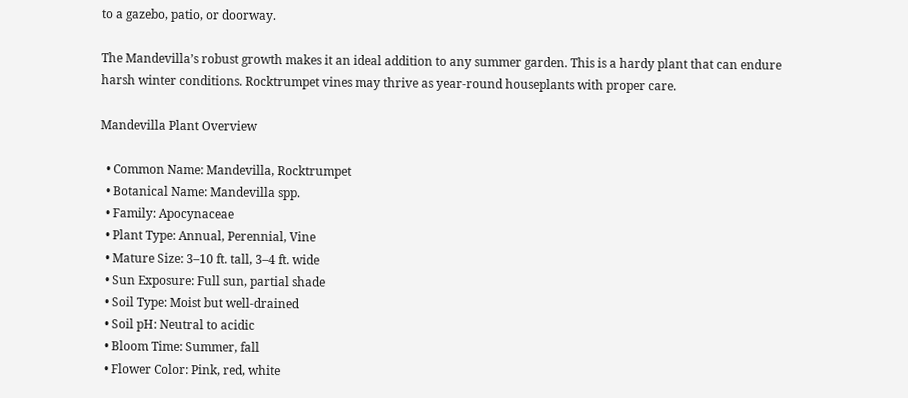to a gazebo, patio, or doorway.

The Mandevilla’s robust growth makes it an ideal addition to any summer garden. This is a hardy plant that can endure harsh winter conditions. Rocktrumpet vines may thrive as year-round houseplants with proper care.

Mandevilla Plant Overview

  • Common Name: Mandevilla, Rocktrumpet
  • Botanical Name: Mandevilla spp.
  • Family: Apocynaceae
  • Plant Type: Annual, Perennial, Vine
  • Mature Size: 3–10 ft. tall, 3–4 ft. wide
  • Sun Exposure: Full sun, partial shade
  • Soil Type: Moist but well-drained
  • Soil pH: Neutral to acidic
  • Bloom Time: Summer, fall
  • Flower Color: Pink, red, white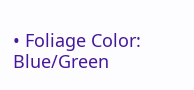• Foliage Color: Blue/Green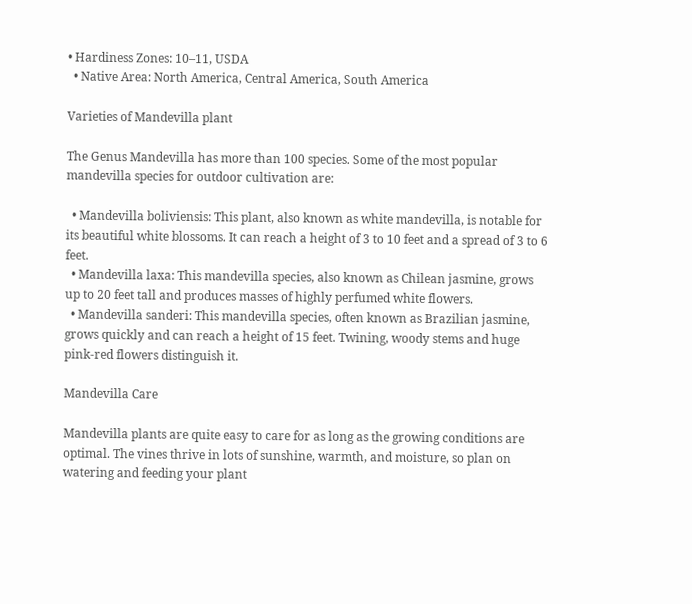• Hardiness Zones: 10–11, USDA
  • Native Area: North America, Central America, South America

Varieties of Mandevilla plant

The Genus Mandevilla has more than 100 species. Some of the most popular mandevilla species for outdoor cultivation are:

  • Mandevilla boliviensis: This plant, also known as white mandevilla, is notable for its beautiful white blossoms. It can reach a height of 3 to 10 feet and a spread of 3 to 6 feet.
  • Mandevilla laxa: This mandevilla species, also known as Chilean jasmine, grows up to 20 feet tall and produces masses of highly perfumed white flowers.
  • Mandevilla sanderi: This mandevilla species, often known as Brazilian jasmine, grows quickly and can reach a height of 15 feet. Twining, woody stems and huge pink-red flowers distinguish it.

Mandevilla Care

Mandevilla plants are quite easy to care for as long as the growing conditions are optimal. The vines thrive in lots of sunshine, warmth, and moisture, so plan on watering and feeding your plant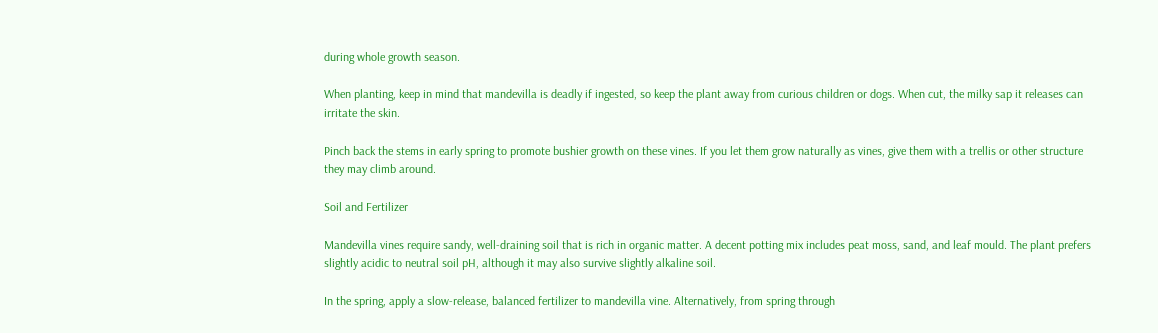during whole growth season.

When planting, keep in mind that mandevilla is deadly if ingested, so keep the plant away from curious children or dogs. When cut, the milky sap it releases can irritate the skin.

Pinch back the stems in early spring to promote bushier growth on these vines. If you let them grow naturally as vines, give them with a trellis or other structure they may climb around.

Soil and Fertilizer

Mandevilla vines require sandy, well-draining soil that is rich in organic matter. A decent potting mix includes peat moss, sand, and leaf mould. The plant prefers slightly acidic to neutral soil pH, although it may also survive slightly alkaline soil.

In the spring, apply a slow-release, balanced fertilizer to mandevilla vine. Alternatively, from spring through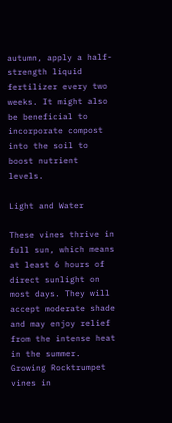autumn, apply a half-strength liquid fertilizer every two weeks. It might also be beneficial to incorporate compost into the soil to boost nutrient levels.

Light and Water

These vines thrive in full sun, which means at least 6 hours of direct sunlight on most days. They will accept moderate shade and may enjoy relief from the intense heat in the summer. Growing Rocktrumpet vines in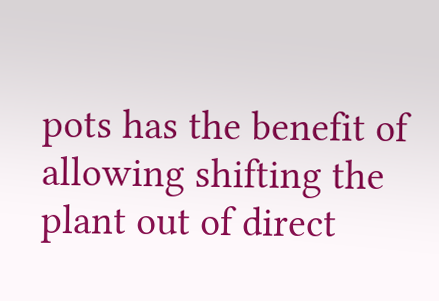pots has the benefit of allowing shifting the plant out of direct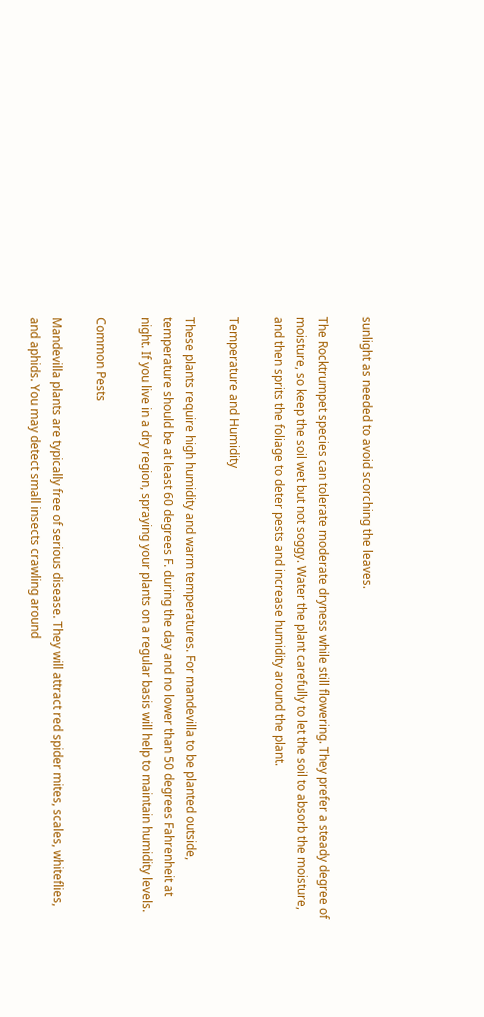sunlight as needed to avoid scorching the leaves.

The Rocktrumpet species can tolerate moderate dryness while still flowering. They prefer a steady degree of moisture, so keep the soil wet but not soggy. Water the plant carefully to let the soil to absorb the moisture, and then sprits the foliage to deter pests and increase humidity around the plant.

Temperature and Humidity

These plants require high humidity and warm temperatures. For mandevilla to be planted outside, temperature should be at least 60 degrees F. during the day and no lower than 50 degrees Fahrenheit at night. If you live in a dry region, spraying your plants on a regular basis will help to maintain humidity levels.

Common Pests

Mandevilla plants are typically free of serious disease. They will attract red spider mites, scales, whiteflies, and aphids. You may detect small insects crawling around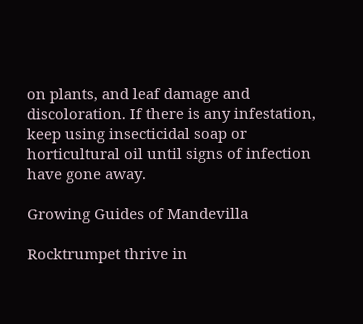on plants, and leaf damage and discoloration. If there is any infestation, keep using insecticidal soap or horticultural oil until signs of infection have gone away.

Growing Guides of Mandevilla

Rocktrumpet thrive in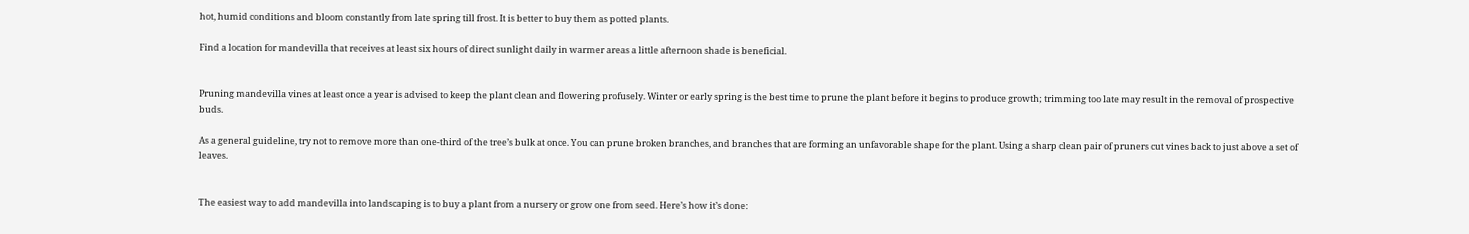hot, humid conditions and bloom constantly from late spring till frost. It is better to buy them as potted plants.

Find a location for mandevilla that receives at least six hours of direct sunlight daily in warmer areas a little afternoon shade is beneficial.


Pruning mandevilla vines at least once a year is advised to keep the plant clean and flowering profusely. Winter or early spring is the best time to prune the plant before it begins to produce growth; trimming too late may result in the removal of prospective buds.

As a general guideline, try not to remove more than one-third of the tree’s bulk at once. You can prune broken branches, and branches that are forming an unfavorable shape for the plant. Using a sharp clean pair of pruners cut vines back to just above a set of leaves.


The easiest way to add mandevilla into landscaping is to buy a plant from a nursery or grow one from seed. Here’s how it’s done: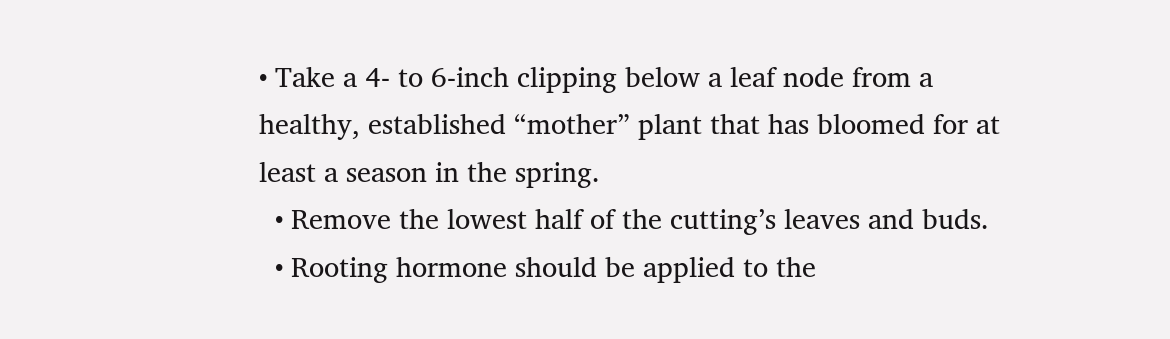• Take a 4- to 6-inch clipping below a leaf node from a healthy, established “mother” plant that has bloomed for at least a season in the spring.
  • Remove the lowest half of the cutting’s leaves and buds.
  • Rooting hormone should be applied to the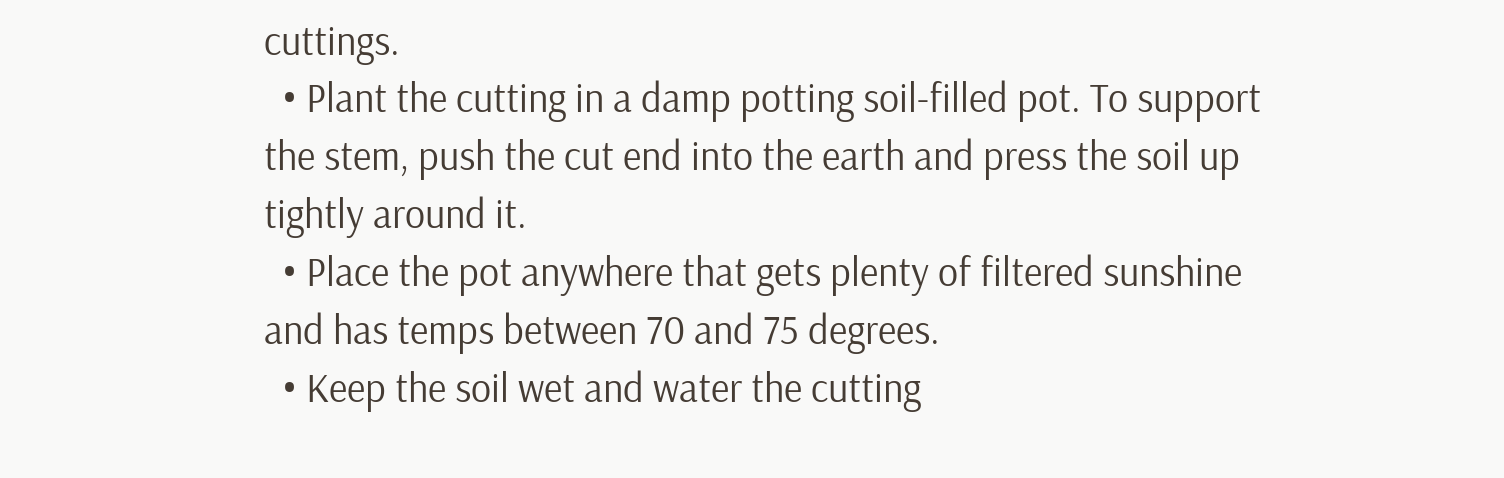cuttings.
  • Plant the cutting in a damp potting soil-filled pot. To support the stem, push the cut end into the earth and press the soil up tightly around it.
  • Place the pot anywhere that gets plenty of filtered sunshine and has temps between 70 and 75 degrees.
  • Keep the soil wet and water the cutting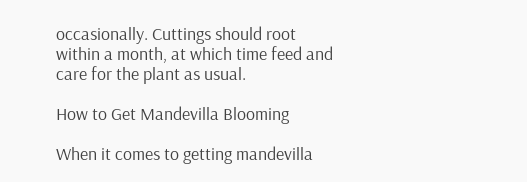occasionally. Cuttings should root within a month, at which time feed and care for the plant as usual.

How to Get Mandevilla Blooming

When it comes to getting mandevilla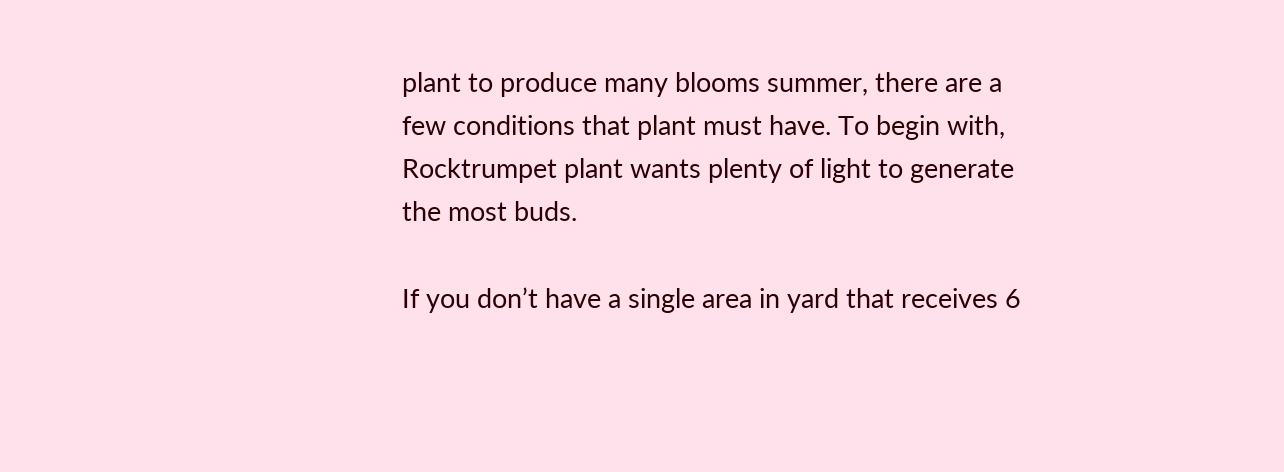plant to produce many blooms summer, there are a few conditions that plant must have. To begin with, Rocktrumpet plant wants plenty of light to generate the most buds.

If you don’t have a single area in yard that receives 6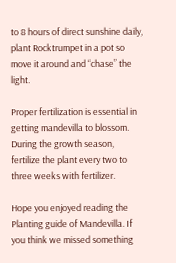to 8 hours of direct sunshine daily, plant Rocktrumpet in a pot so move it around and “chase” the light.

Proper fertilization is essential in getting mandevilla to blossom. During the growth season, fertilize the plant every two to three weeks with fertilizer.

Hope you enjoyed reading the Planting guide of Mandevilla. If you think we missed something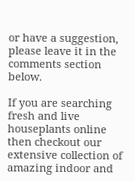or have a suggestion, please leave it in the comments section below.

If you are searching fresh and live houseplants online then checkout our extensive collection of amazing indoor and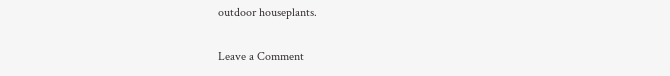outdoor houseplants.

Leave a Comment